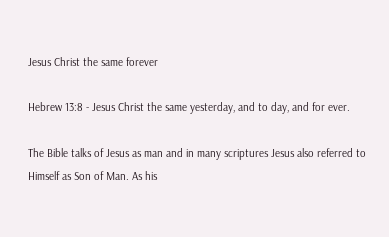Jesus Christ the same forever

Hebrew 13:8 - Jesus Christ the same yesterday, and to day, and for ever.

The Bible talks of Jesus as man and in many scriptures Jesus also referred to Himself as Son of Man. As his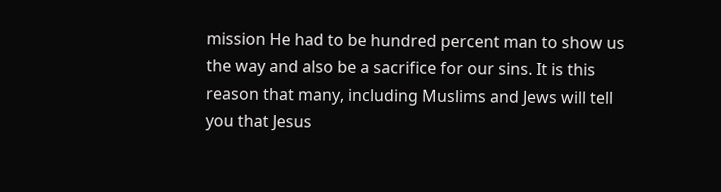mission He had to be hundred percent man to show us the way and also be a sacrifice for our sins. It is this reason that many, including Muslims and Jews will tell you that Jesus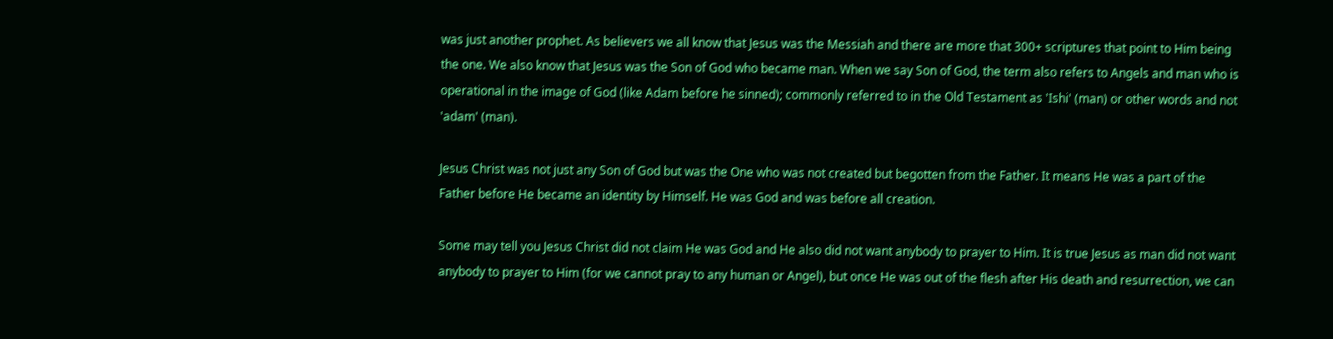was just another prophet. As believers we all know that Jesus was the Messiah and there are more that 300+ scriptures that point to Him being the one. We also know that Jesus was the Son of God who became man. When we say Son of God, the term also refers to Angels and man who is operational in the image of God (like Adam before he sinned); commonly referred to in the Old Testament as 'Ishi' (man) or other words and not 'adam' (man).

Jesus Christ was not just any Son of God but was the One who was not created but begotten from the Father. It means He was a part of the Father before He became an identity by Himself. He was God and was before all creation.

Some may tell you Jesus Christ did not claim He was God and He also did not want anybody to prayer to Him. It is true Jesus as man did not want anybody to prayer to Him (for we cannot pray to any human or Angel), but once He was out of the flesh after His death and resurrection, we can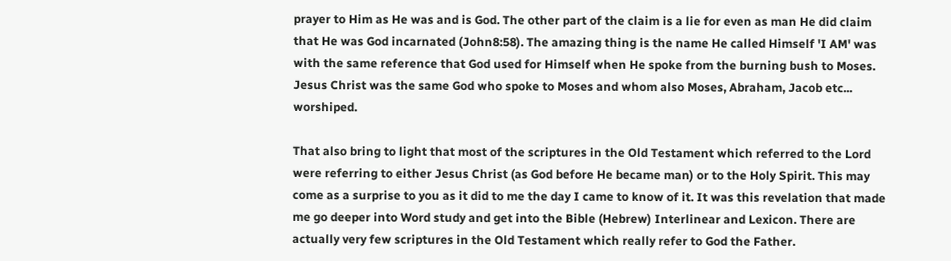prayer to Him as He was and is God. The other part of the claim is a lie for even as man He did claim that He was God incarnated (John8:58). The amazing thing is the name He called Himself 'I AM' was with the same reference that God used for Himself when He spoke from the burning bush to Moses. Jesus Christ was the same God who spoke to Moses and whom also Moses, Abraham, Jacob etc... worshiped.

That also bring to light that most of the scriptures in the Old Testament which referred to the Lord were referring to either Jesus Christ (as God before He became man) or to the Holy Spirit. This may come as a surprise to you as it did to me the day I came to know of it. It was this revelation that made me go deeper into Word study and get into the Bible (Hebrew) Interlinear and Lexicon. There are actually very few scriptures in the Old Testament which really refer to God the Father.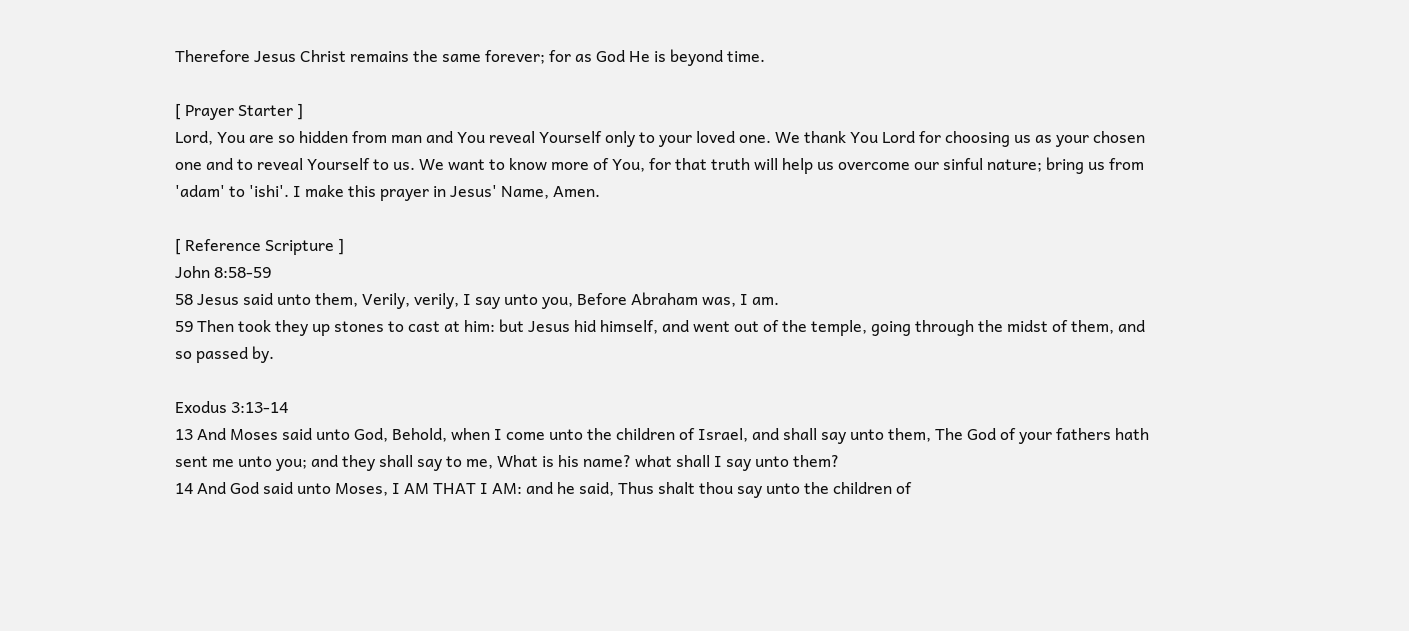Therefore Jesus Christ remains the same forever; for as God He is beyond time.

[ Prayer Starter ]
Lord, You are so hidden from man and You reveal Yourself only to your loved one. We thank You Lord for choosing us as your chosen one and to reveal Yourself to us. We want to know more of You, for that truth will help us overcome our sinful nature; bring us from 'adam' to 'ishi'. I make this prayer in Jesus' Name, Amen.

[ Reference Scripture ]
John 8:58-59
58 Jesus said unto them, Verily, verily, I say unto you, Before Abraham was, I am.
59 Then took they up stones to cast at him: but Jesus hid himself, and went out of the temple, going through the midst of them, and so passed by.

Exodus 3:13-14
13 And Moses said unto God, Behold, when I come unto the children of Israel, and shall say unto them, The God of your fathers hath sent me unto you; and they shall say to me, What is his name? what shall I say unto them?
14 And God said unto Moses, I AM THAT I AM: and he said, Thus shalt thou say unto the children of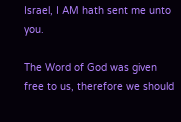Israel, I AM hath sent me unto you.

The Word of God was given free to us, therefore we should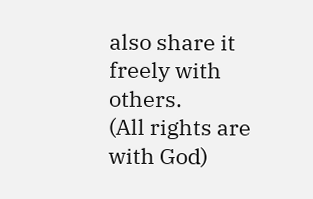also share it freely with others.
(All rights are with God)